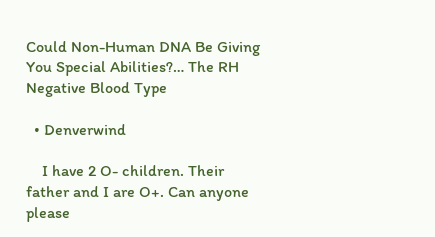Could Non-Human DNA Be Giving You Special Abilities?… The RH Negative Blood Type

  • Denverwind

    I have 2 O- children. Their father and I are O+. Can anyone please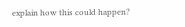explain how this could happen?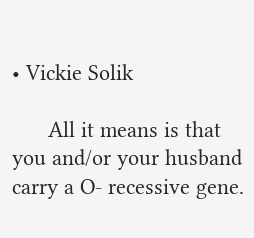• Vickie Solik

      All it means is that you and/or your husband carry a O- recessive gene.